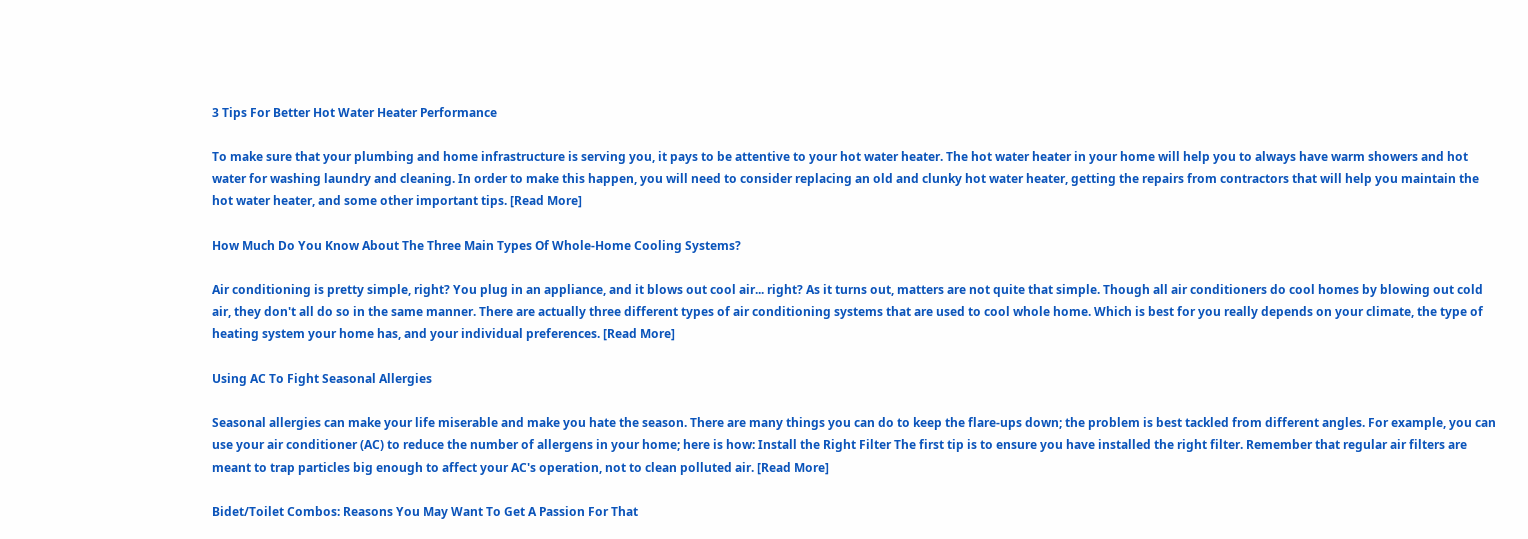3 Tips For Better Hot Water Heater Performance

To make sure that your plumbing and home infrastructure is serving you, it pays to be attentive to your hot water heater. The hot water heater in your home will help you to always have warm showers and hot water for washing laundry and cleaning. In order to make this happen, you will need to consider replacing an old and clunky hot water heater, getting the repairs from contractors that will help you maintain the hot water heater, and some other important tips. [Read More]

How Much Do You Know About The Three Main Types Of Whole-Home Cooling Systems?

Air conditioning is pretty simple, right? You plug in an appliance, and it blows out cool air... right? As it turns out, matters are not quite that simple. Though all air conditioners do cool homes by blowing out cold air, they don't all do so in the same manner. There are actually three different types of air conditioning systems that are used to cool whole home. Which is best for you really depends on your climate, the type of heating system your home has, and your individual preferences. [Read More]

Using AC To Fight Seasonal Allergies

Seasonal allergies can make your life miserable and make you hate the season. There are many things you can do to keep the flare-ups down; the problem is best tackled from different angles. For example, you can use your air conditioner (AC) to reduce the number of allergens in your home; here is how: Install the Right Filter The first tip is to ensure you have installed the right filter. Remember that regular air filters are meant to trap particles big enough to affect your AC's operation, not to clean polluted air. [Read More]

Bidet/Toilet Combos: Reasons You May Want To Get A Passion For That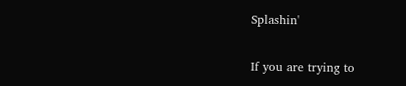Splashin'

If you are trying to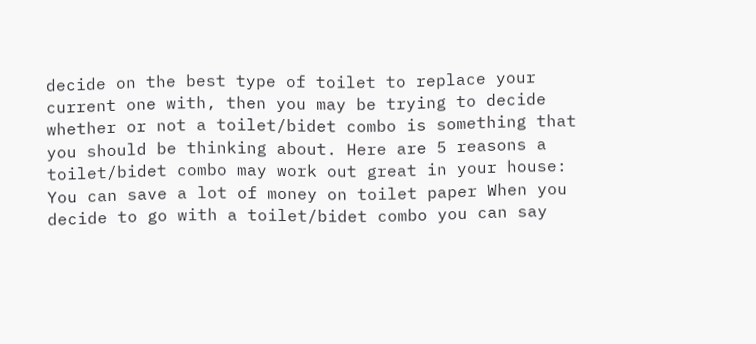decide on the best type of toilet to replace your current one with, then you may be trying to decide whether or not a toilet/bidet combo is something that you should be thinking about. Here are 5 reasons a toilet/bidet combo may work out great in your house: You can save a lot of money on toilet paper When you decide to go with a toilet/bidet combo you can say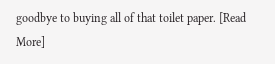goodbye to buying all of that toilet paper. [Read More]